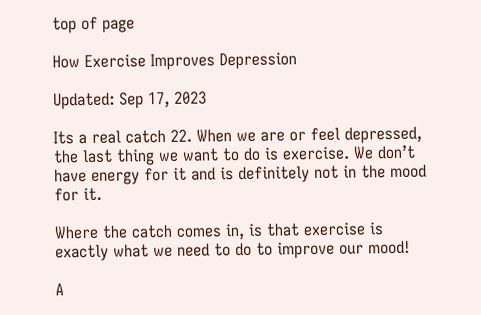top of page

How Exercise Improves Depression

Updated: Sep 17, 2023

Its a real catch 22. When we are or feel depressed, the last thing we want to do is exercise. We don’t have energy for it and is definitely not in the mood for it.

Where the catch comes in, is that exercise is exactly what we need to do to improve our mood!

A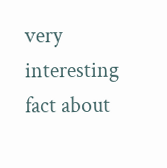very interesting fact about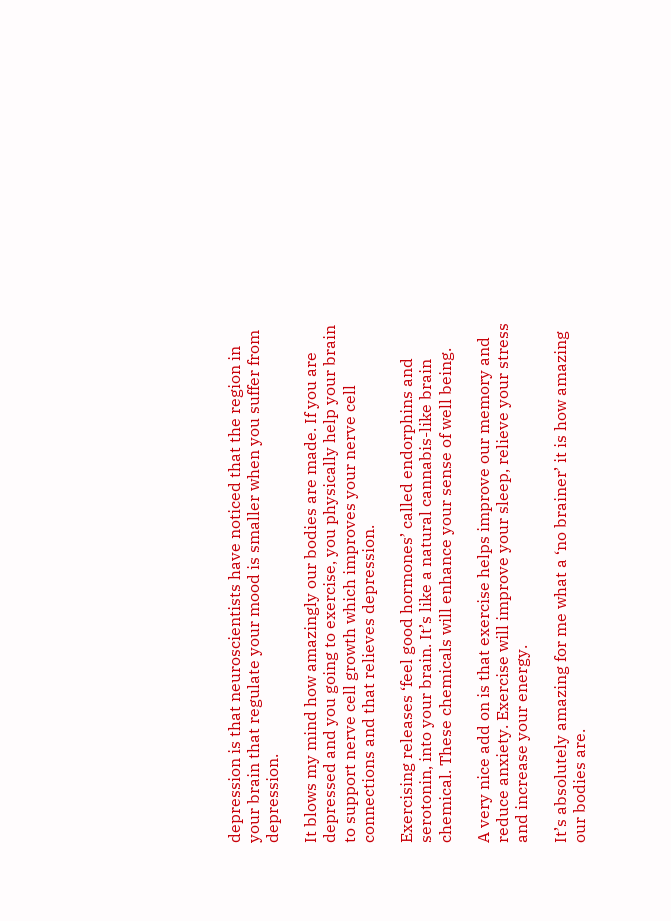depression is that neuroscientists have noticed that the region in your brain that regulate your mood is smaller when you suffer from depression.

It blows my mind how amazingly our bodies are made. If you are depressed and you going to exercise, you physically help your brain to support nerve cell growth which improves your nerve cell connections and that relieves depression.

Exercising releases ‘feel good hormones’ called endorphins and serotonin, into your brain. It’s like a natural cannabis-like brain chemical. These chemicals will enhance your sense of well being.

A very nice add on is that exercise helps improve our memory and reduce anxiety. Exercise will improve your sleep, relieve your stress and increase your energy.

It’s absolutely amazing for me what a ‘no brainer’ it is how amazing our bodies are.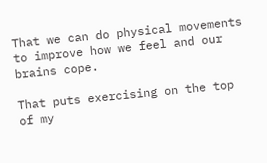That we can do physical movements to improve how we feel and our brains cope.

That puts exercising on the top of my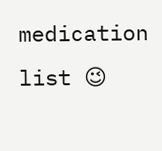medication list 😉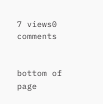7 views0 comments


bottom of page